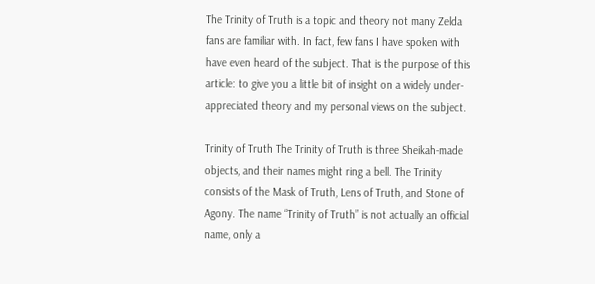The Trinity of Truth is a topic and theory not many Zelda fans are familiar with. In fact, few fans I have spoken with have even heard of the subject. That is the purpose of this article: to give you a little bit of insight on a widely under-appreciated theory and my personal views on the subject.

Trinity of Truth The Trinity of Truth is three Sheikah-made objects, and their names might ring a bell. The Trinity consists of the Mask of Truth, Lens of Truth, and Stone of Agony. The name “Trinity of Truth” is not actually an official name, only a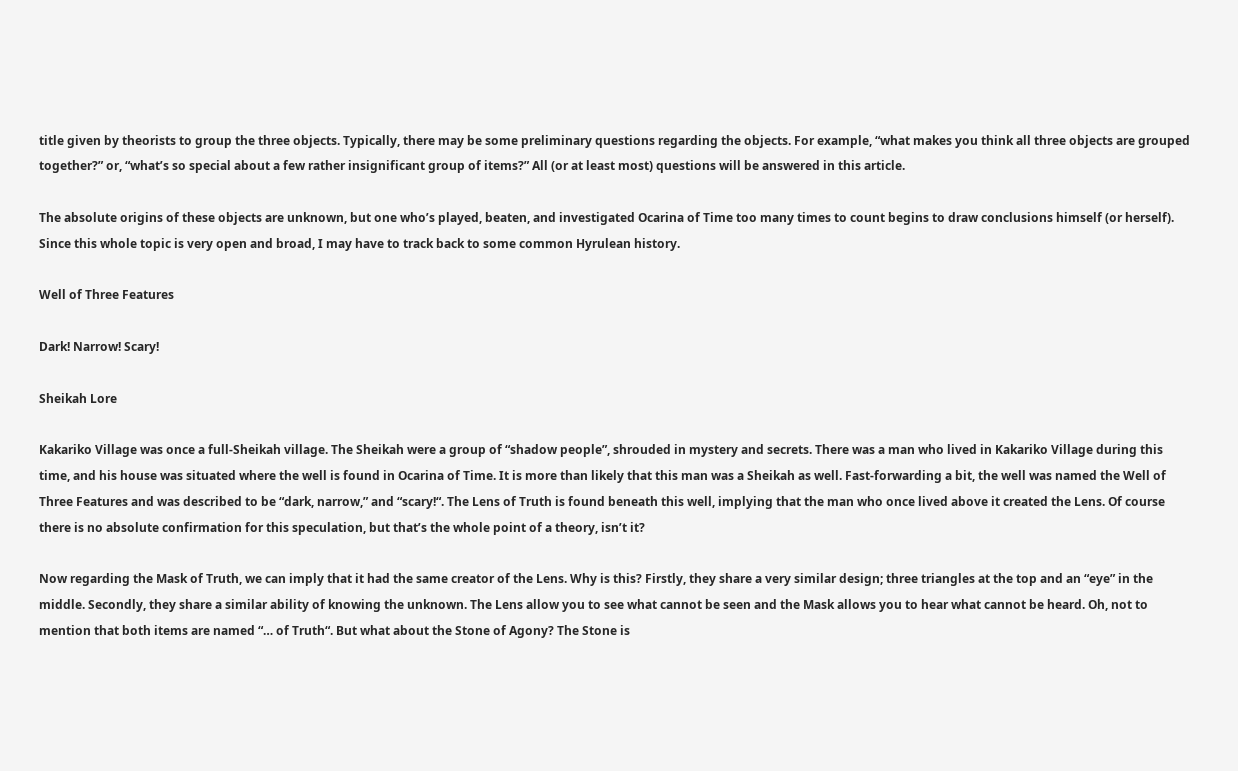title given by theorists to group the three objects. Typically, there may be some preliminary questions regarding the objects. For example, “what makes you think all three objects are grouped together?” or, “what’s so special about a few rather insignificant group of items?” All (or at least most) questions will be answered in this article.

The absolute origins of these objects are unknown, but one who’s played, beaten, and investigated Ocarina of Time too many times to count begins to draw conclusions himself (or herself). Since this whole topic is very open and broad, I may have to track back to some common Hyrulean history.

Well of Three Features

Dark! Narrow! Scary!

Sheikah Lore

Kakariko Village was once a full-Sheikah village. The Sheikah were a group of “shadow people”, shrouded in mystery and secrets. There was a man who lived in Kakariko Village during this time, and his house was situated where the well is found in Ocarina of Time. It is more than likely that this man was a Sheikah as well. Fast-forwarding a bit, the well was named the Well of Three Features and was described to be “dark, narrow,” and “scary!“. The Lens of Truth is found beneath this well, implying that the man who once lived above it created the Lens. Of course there is no absolute confirmation for this speculation, but that’s the whole point of a theory, isn’t it?

Now regarding the Mask of Truth, we can imply that it had the same creator of the Lens. Why is this? Firstly, they share a very similar design; three triangles at the top and an “eye” in the middle. Secondly, they share a similar ability of knowing the unknown. The Lens allow you to see what cannot be seen and the Mask allows you to hear what cannot be heard. Oh, not to mention that both items are named “… of Truth“. But what about the Stone of Agony? The Stone is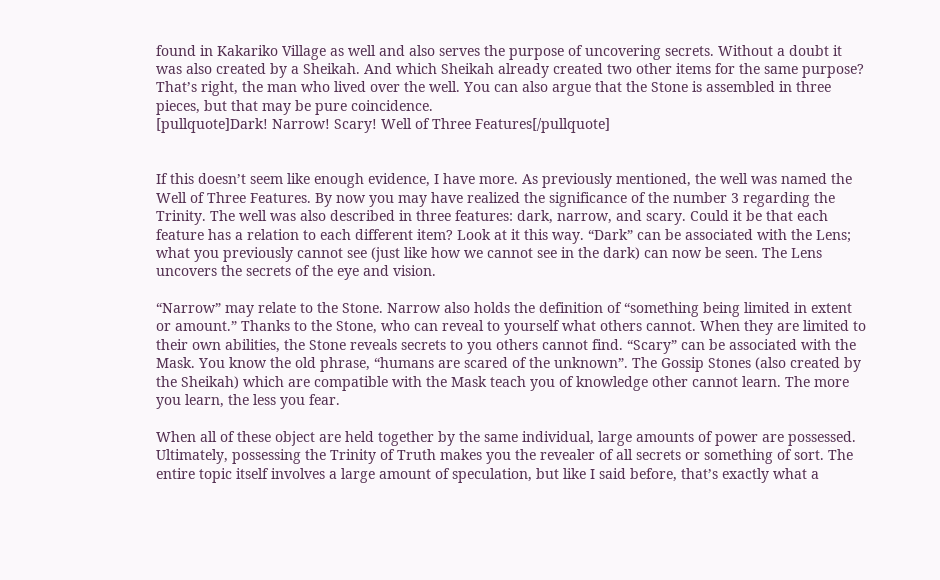found in Kakariko Village as well and also serves the purpose of uncovering secrets. Without a doubt it was also created by a Sheikah. And which Sheikah already created two other items for the same purpose? That’s right, the man who lived over the well. You can also argue that the Stone is assembled in three pieces, but that may be pure coincidence.
[pullquote]Dark! Narrow! Scary! Well of Three Features[/pullquote]


If this doesn’t seem like enough evidence, I have more. As previously mentioned, the well was named the Well of Three Features. By now you may have realized the significance of the number 3 regarding the Trinity. The well was also described in three features: dark, narrow, and scary. Could it be that each feature has a relation to each different item? Look at it this way. “Dark” can be associated with the Lens; what you previously cannot see (just like how we cannot see in the dark) can now be seen. The Lens uncovers the secrets of the eye and vision.

“Narrow” may relate to the Stone. Narrow also holds the definition of “something being limited in extent or amount.” Thanks to the Stone, who can reveal to yourself what others cannot. When they are limited to their own abilities, the Stone reveals secrets to you others cannot find. “Scary” can be associated with the Mask. You know the old phrase, “humans are scared of the unknown”. The Gossip Stones (also created by the Sheikah) which are compatible with the Mask teach you of knowledge other cannot learn. The more you learn, the less you fear.

When all of these object are held together by the same individual, large amounts of power are possessed. Ultimately, possessing the Trinity of Truth makes you the revealer of all secrets or something of sort. The entire topic itself involves a large amount of speculation, but like I said before, that’s exactly what a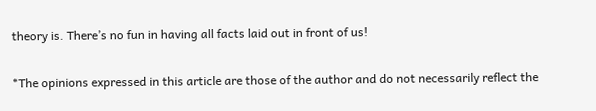theory is. There’s no fun in having all facts laid out in front of us!

*The opinions expressed in this article are those of the author and do not necessarily reflect the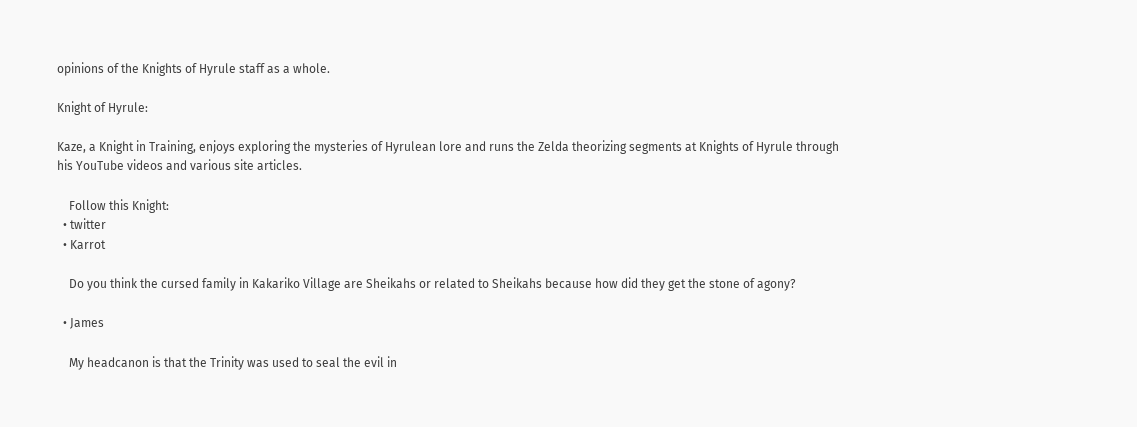opinions of the Knights of Hyrule staff as a whole.

Knight of Hyrule:

Kaze, a Knight in Training, enjoys exploring the mysteries of Hyrulean lore and runs the Zelda theorizing segments at Knights of Hyrule through his YouTube videos and various site articles.

    Follow this Knight:
  • twitter
  • Karrot

    Do you think the cursed family in Kakariko Village are Sheikahs or related to Sheikahs because how did they get the stone of agony?

  • James

    My headcanon is that the Trinity was used to seal the evil in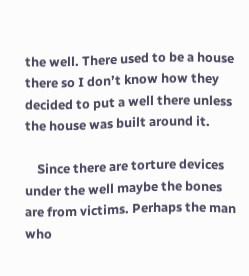the well. There used to be a house there so I don’t know how they decided to put a well there unless the house was built around it.

    Since there are torture devices under the well maybe the bones are from victims. Perhaps the man who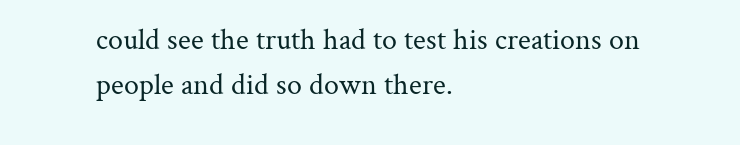could see the truth had to test his creations on people and did so down there.